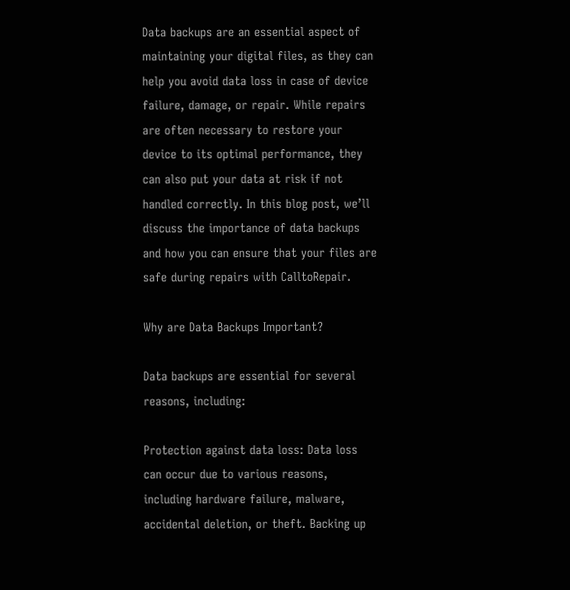Data backups are an essential aspect of maintaining your digital files, as they can help you avoid data loss in case of device failure, damage, or repair. While repairs are often necessary to restore your device to its optimal performance, they can also put your data at risk if not handled correctly. In this blog post, we’ll discuss the importance of data backups and how you can ensure that your files are safe during repairs with CalltoRepair.

Why are Data Backups Important?

Data backups are essential for several reasons, including:

Protection against data loss: Data loss can occur due to various reasons, including hardware failure, malware, accidental deletion, or theft. Backing up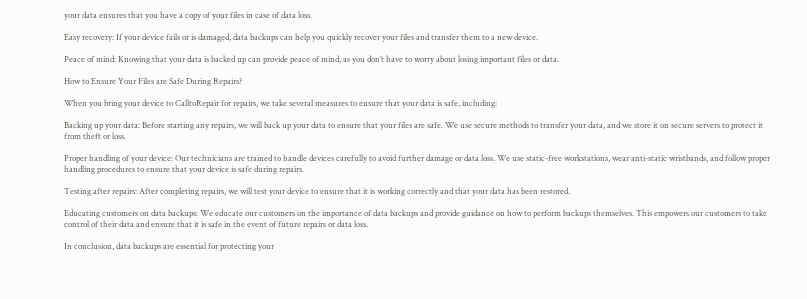your data ensures that you have a copy of your files in case of data loss.

Easy recovery: If your device fails or is damaged, data backups can help you quickly recover your files and transfer them to a new device.

Peace of mind: Knowing that your data is backed up can provide peace of mind, as you don’t have to worry about losing important files or data.

How to Ensure Your Files are Safe During Repairs?

When you bring your device to CalltoRepair for repairs, we take several measures to ensure that your data is safe, including:

Backing up your data: Before starting any repairs, we will back up your data to ensure that your files are safe. We use secure methods to transfer your data, and we store it on secure servers to protect it from theft or loss.

Proper handling of your device: Our technicians are trained to handle devices carefully to avoid further damage or data loss. We use static-free workstations, wear anti-static wristbands, and follow proper handling procedures to ensure that your device is safe during repairs.

Testing after repairs: After completing repairs, we will test your device to ensure that it is working correctly and that your data has been restored.

Educating customers on data backups: We educate our customers on the importance of data backups and provide guidance on how to perform backups themselves. This empowers our customers to take control of their data and ensure that it is safe in the event of future repairs or data loss.

In conclusion, data backups are essential for protecting your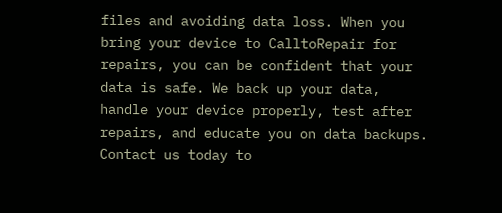files and avoiding data loss. When you bring your device to CalltoRepair for repairs, you can be confident that your data is safe. We back up your data, handle your device properly, test after repairs, and educate you on data backups. Contact us today to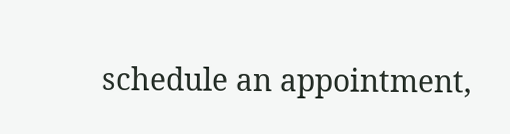schedule an appointment,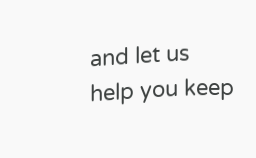and let us help you keep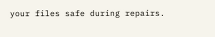your files safe during repairs.